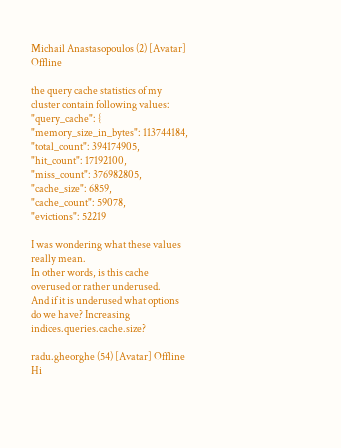Michail Anastasopoulos (2) [Avatar] Offline

the query cache statistics of my cluster contain following values:
"query_cache": {
"memory_size_in_bytes": 113744184,
"total_count": 394174905,
"hit_count": 17192100,
"miss_count": 376982805,
"cache_size": 6859,
"cache_count": 59078,
"evictions": 52219

I was wondering what these values really mean.
In other words, is this cache overused or rather underused.
And if it is underused what options do we have? Increasing indices.queries.cache.size?

radu.gheorghe (54) [Avatar] Offline
Hi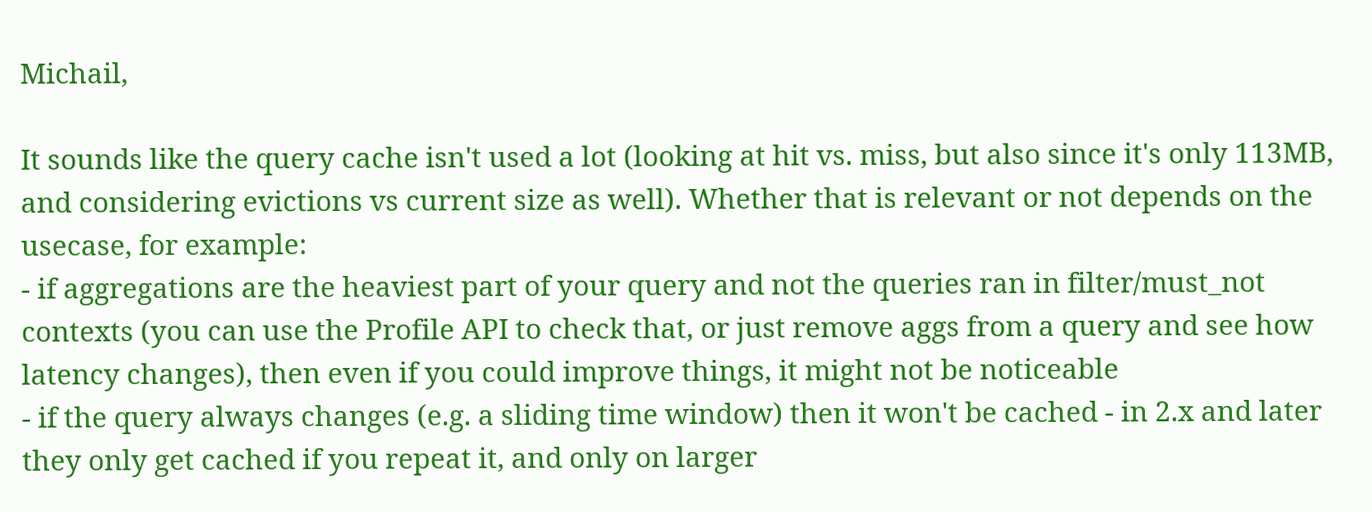Michail,

It sounds like the query cache isn't used a lot (looking at hit vs. miss, but also since it's only 113MB, and considering evictions vs current size as well). Whether that is relevant or not depends on the usecase, for example:
- if aggregations are the heaviest part of your query and not the queries ran in filter/must_not contexts (you can use the Profile API to check that, or just remove aggs from a query and see how latency changes), then even if you could improve things, it might not be noticeable
- if the query always changes (e.g. a sliding time window) then it won't be cached - in 2.x and later they only get cached if you repeat it, and only on larger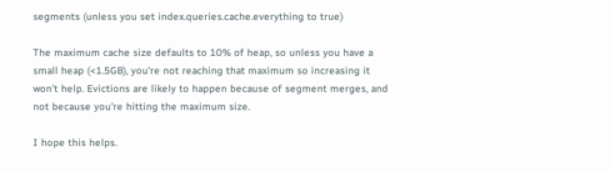segments (unless you set index.queries.cache.everything to true)

The maximum cache size defaults to 10% of heap, so unless you have a small heap (<1.5GB), you're not reaching that maximum so increasing it won't help. Evictions are likely to happen because of segment merges, and not because you're hitting the maximum size.

I hope this helps.